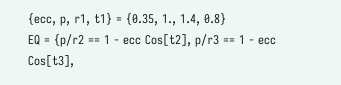{ecc, p, r1, t1} = {0.35, 1., 1.4, 0.8}
EQ = {p/r2 == 1 - ecc Cos[t2], p/r3 == 1 - ecc Cos[t3],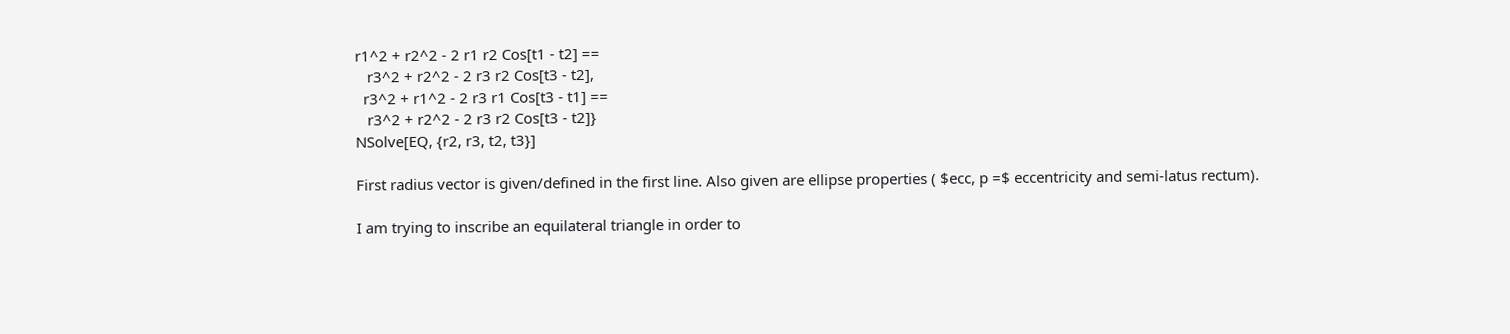r1^2 + r2^2 - 2 r1 r2 Cos[t1 - t2] ==
   r3^2 + r2^2 - 2 r3 r2 Cos[t3 - t2],
  r3^2 + r1^2 - 2 r3 r1 Cos[t3 - t1] ==
   r3^2 + r2^2 - 2 r3 r2 Cos[t3 - t2]}
NSolve[EQ, {r2, r3, t2, t3}]

First radius vector is given/defined in the first line. Also given are ellipse properties ( $ecc, p =$ eccentricity and semi-latus rectum).

I am trying to inscribe an equilateral triangle in order to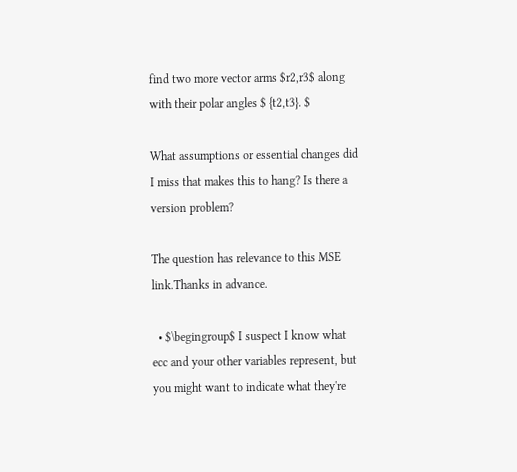find two more vector arms $r2,r3$ along with their polar angles $ {t2,t3}. $

What assumptions or essential changes did I miss that makes this to hang? Is there a version problem?

The question has relevance to this MSE link.Thanks in advance.

  • $\begingroup$ I suspect I know what ecc and your other variables represent, but you might want to indicate what they're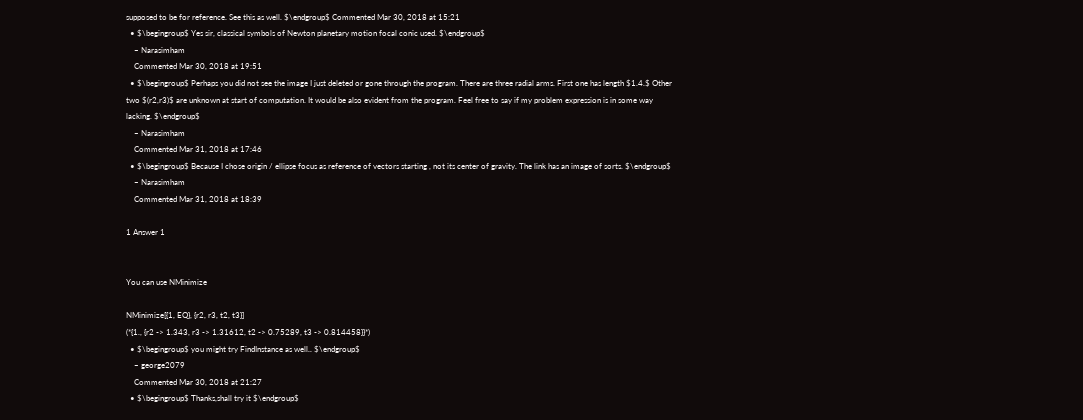supposed to be for reference. See this as well. $\endgroup$ Commented Mar 30, 2018 at 15:21
  • $\begingroup$ Yes sir, classical symbols of Newton planetary motion focal conic used. $\endgroup$
    – Narasimham
    Commented Mar 30, 2018 at 19:51
  • $\begingroup$ Perhaps you did not see the image I just deleted or gone through the program. There are three radial arms. First one has length $1.4.$ Other two $(r2,r3)$ are unknown at start of computation. It would be also evident from the program. Feel free to say if my problem expression is in some way lacking. $\endgroup$
    – Narasimham
    Commented Mar 31, 2018 at 17:46
  • $\begingroup$ Because I chose origin / ellipse focus as reference of vectors starting , not its center of gravity. The link has an image of sorts. $\endgroup$
    – Narasimham
    Commented Mar 31, 2018 at 18:39

1 Answer 1


You can use NMinimize

NMinimize[{1, EQ}, {r2, r3, t2, t3}]
(*{1., {r2 -> 1.343, r3 -> 1.31612, t2 -> 0.75289, t3 -> 0.814458}}*)
  • $\begingroup$ you might try FindInstance as well.. $\endgroup$
    – george2079
    Commented Mar 30, 2018 at 21:27
  • $\begingroup$ Thanks,shall try it $\endgroup$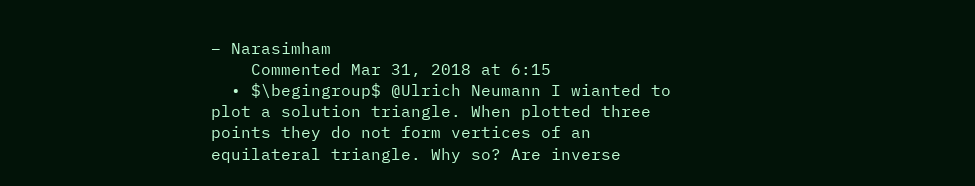– Narasimham
    Commented Mar 31, 2018 at 6:15
  • $\begingroup$ @Ulrich Neumann I wianted to plot a solution triangle. When plotted three points they do not form vertices of an equilateral triangle. Why so? Are inverse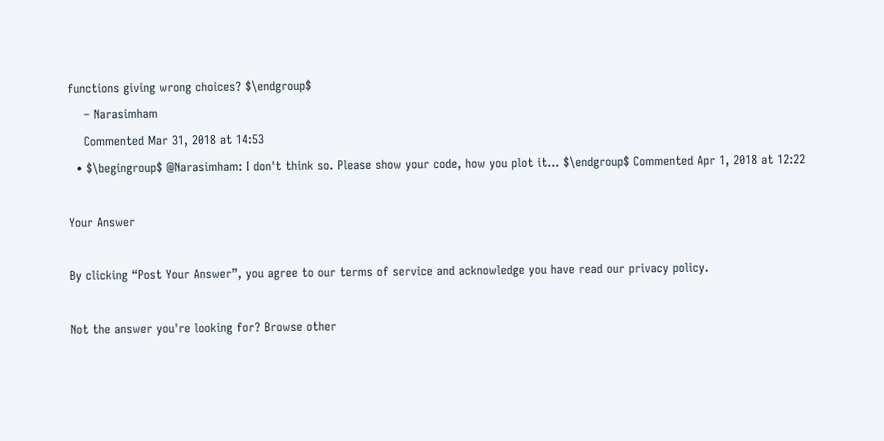functions giving wrong choices? $\endgroup$
    – Narasimham
    Commented Mar 31, 2018 at 14:53
  • $\begingroup$ @Narasimham: I don't think so. Please show your code, how you plot it... $\endgroup$ Commented Apr 1, 2018 at 12:22

Your Answer

By clicking “Post Your Answer”, you agree to our terms of service and acknowledge you have read our privacy policy.

Not the answer you're looking for? Browse other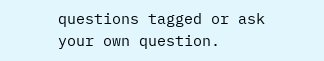questions tagged or ask your own question.